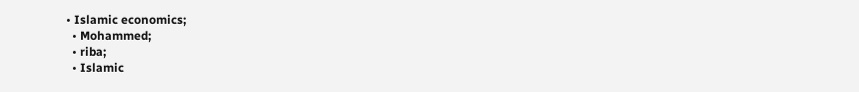• Islamic economics;
  • Mohammed;
  • riba;
  • Islamic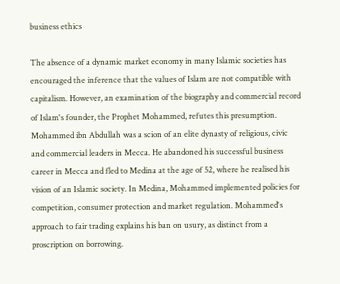business ethics

The absence of a dynamic market economy in many Islamic societies has encouraged the inference that the values of Islam are not compatible with capitalism. However, an examination of the biography and commercial record of Islam's founder, the Prophet Mohammed, refutes this presumption. Mohammed ibn Abdullah was a scion of an elite dynasty of religious, civic and commercial leaders in Mecca. He abandoned his successful business career in Mecca and fled to Medina at the age of 52, where he realised his vision of an Islamic society. In Medina, Mohammed implemented policies for competition, consumer protection and market regulation. Mohammed's approach to fair trading explains his ban on usury, as distinct from a proscription on borrowing.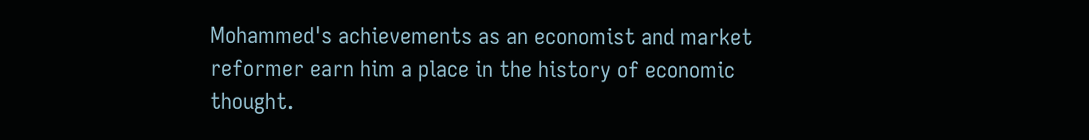Mohammed's achievements as an economist and market reformer earn him a place in the history of economic thought.